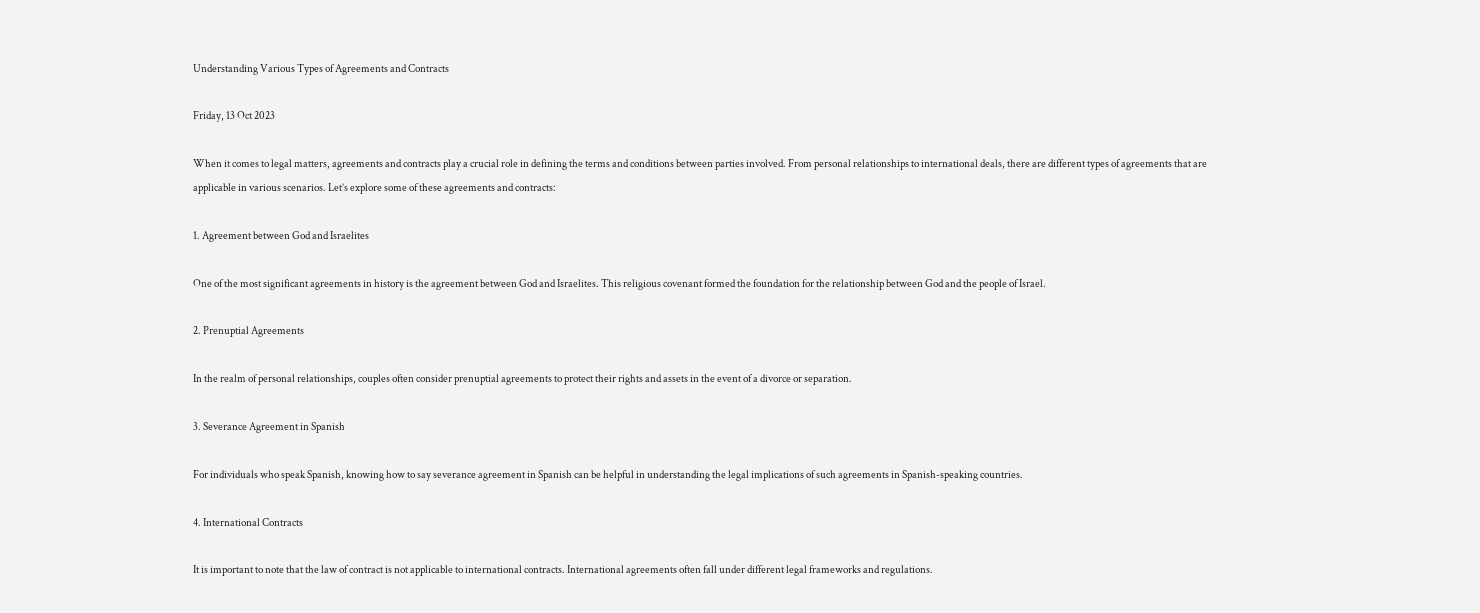Understanding Various Types of Agreements and Contracts

Friday, 13 Oct 2023

When it comes to legal matters, agreements and contracts play a crucial role in defining the terms and conditions between parties involved. From personal relationships to international deals, there are different types of agreements that are applicable in various scenarios. Let’s explore some of these agreements and contracts:

1. Agreement between God and Israelites

One of the most significant agreements in history is the agreement between God and Israelites. This religious covenant formed the foundation for the relationship between God and the people of Israel.

2. Prenuptial Agreements

In the realm of personal relationships, couples often consider prenuptial agreements to protect their rights and assets in the event of a divorce or separation.

3. Severance Agreement in Spanish

For individuals who speak Spanish, knowing how to say severance agreement in Spanish can be helpful in understanding the legal implications of such agreements in Spanish-speaking countries.

4. International Contracts

It is important to note that the law of contract is not applicable to international contracts. International agreements often fall under different legal frameworks and regulations.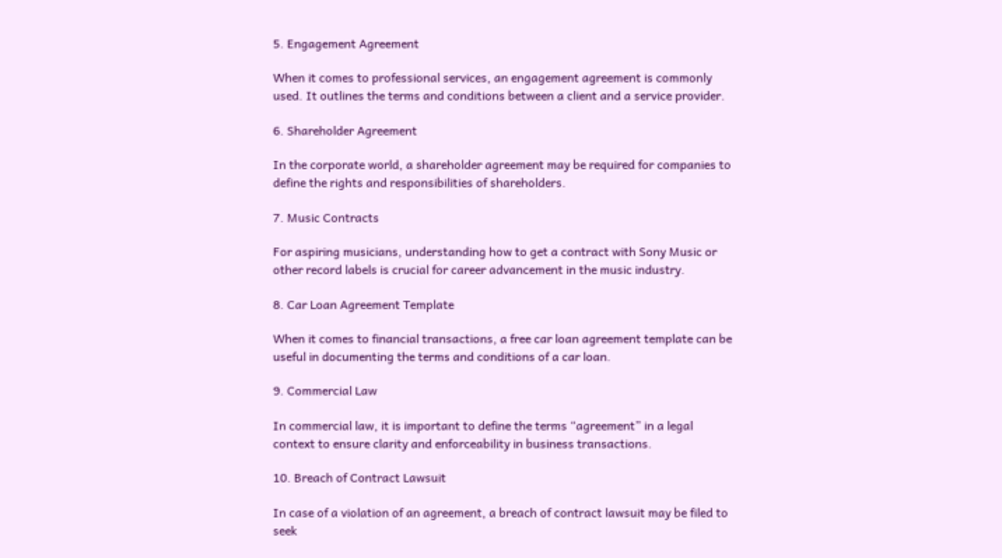5. Engagement Agreement

When it comes to professional services, an engagement agreement is commonly used. It outlines the terms and conditions between a client and a service provider.

6. Shareholder Agreement

In the corporate world, a shareholder agreement may be required for companies to define the rights and responsibilities of shareholders.

7. Music Contracts

For aspiring musicians, understanding how to get a contract with Sony Music or other record labels is crucial for career advancement in the music industry.

8. Car Loan Agreement Template

When it comes to financial transactions, a free car loan agreement template can be useful in documenting the terms and conditions of a car loan.

9. Commercial Law

In commercial law, it is important to define the terms “agreement” in a legal context to ensure clarity and enforceability in business transactions.

10. Breach of Contract Lawsuit

In case of a violation of an agreement, a breach of contract lawsuit may be filed to seek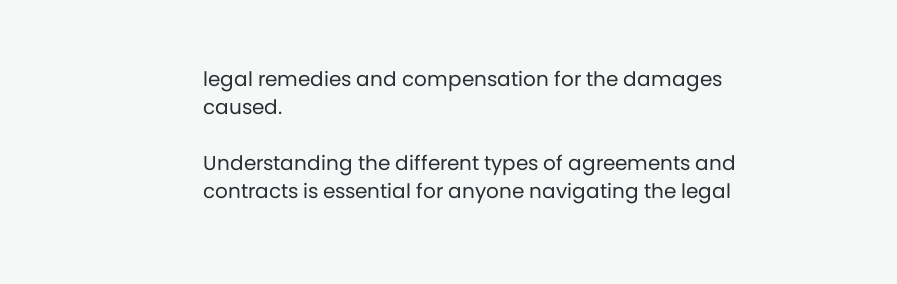legal remedies and compensation for the damages caused.

Understanding the different types of agreements and contracts is essential for anyone navigating the legal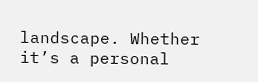landscape. Whether it’s a personal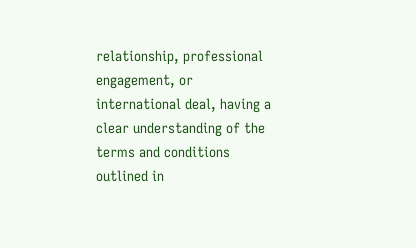relationship, professional engagement, or international deal, having a clear understanding of the terms and conditions outlined in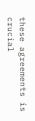these agreements is crucial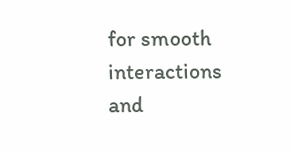for smooth interactions and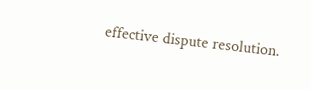effective dispute resolution.